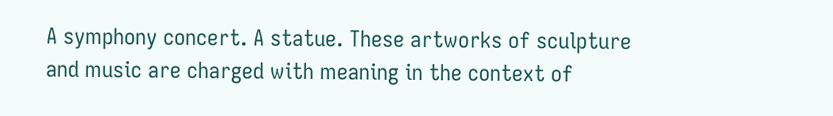A symphony concert. A statue. These artworks of sculpture and music are charged with meaning in the context of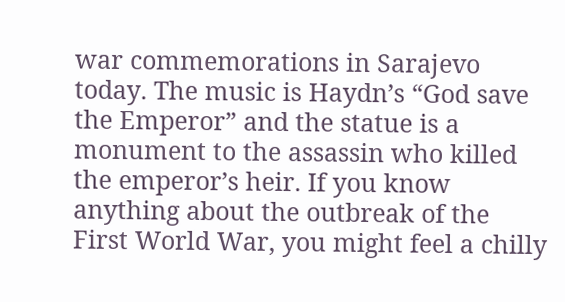war commemorations in Sarajevo today. The music is Haydn’s “God save the Emperor” and the statue is a monument to the assassin who killed the emperor’s heir. If you know anything about the outbreak of the First World War, you might feel a chilly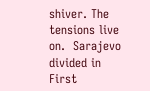shiver. The tensions live on.  Sarajevo divided in First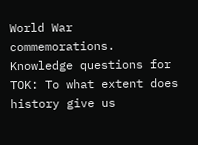World War commemorations. Knowledge questions for TOK: To what extent does history give us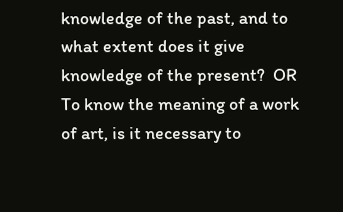knowledge of the past, and to what extent does it give knowledge of the present?  OR To know the meaning of a work of art, is it necessary to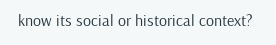know its social or historical context?